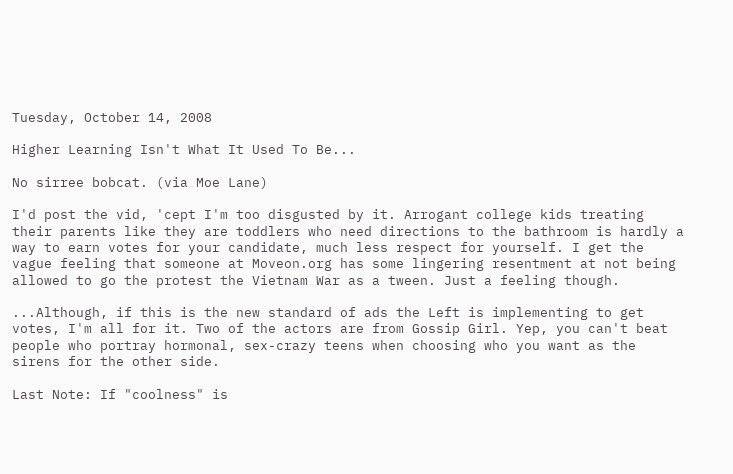Tuesday, October 14, 2008

Higher Learning Isn't What It Used To Be...

No sirree bobcat. (via Moe Lane)

I'd post the vid, 'cept I'm too disgusted by it. Arrogant college kids treating their parents like they are toddlers who need directions to the bathroom is hardly a way to earn votes for your candidate, much less respect for yourself. I get the vague feeling that someone at Moveon.org has some lingering resentment at not being allowed to go the protest the Vietnam War as a tween. Just a feeling though.

...Although, if this is the new standard of ads the Left is implementing to get votes, I'm all for it. Two of the actors are from Gossip Girl. Yep, you can't beat people who portray hormonal, sex-crazy teens when choosing who you want as the sirens for the other side.

Last Note: If "coolness" is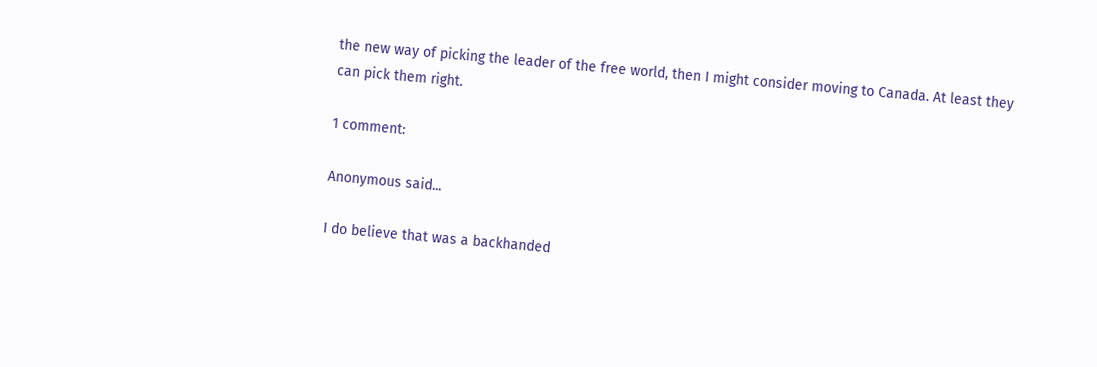the new way of picking the leader of the free world, then I might consider moving to Canada. At least they can pick them right.

1 comment:

Anonymous said...

I do believe that was a backhanded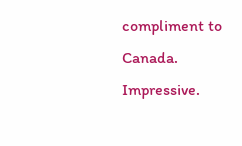compliment to Canada. Impressive.